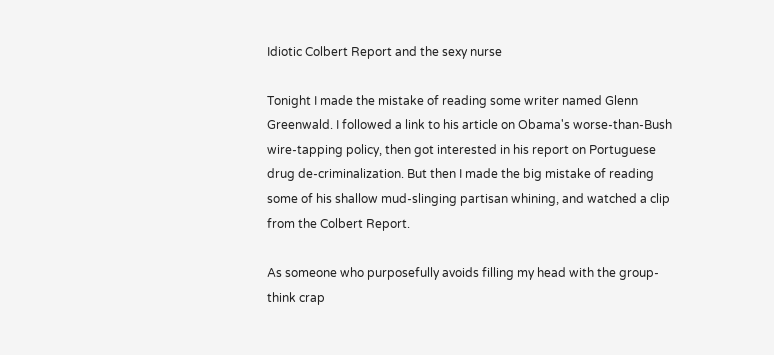Idiotic Colbert Report and the sexy nurse

Tonight I made the mistake of reading some writer named Glenn Greenwald. I followed a link to his article on Obama's worse-than-Bush wire-tapping policy, then got interested in his report on Portuguese drug de-criminalization. But then I made the big mistake of reading some of his shallow mud-slinging partisan whining, and watched a clip from the Colbert Report.

As someone who purposefully avoids filling my head with the group-think crap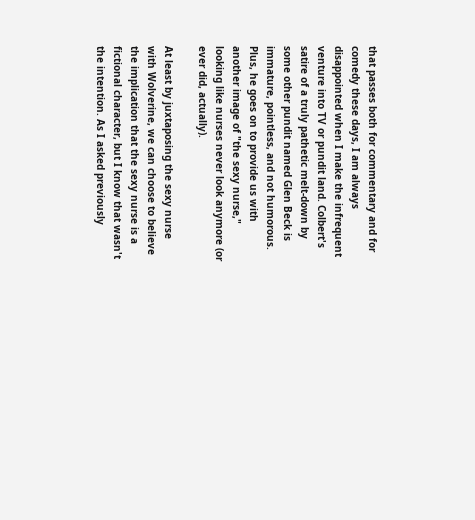that passes both for commentary and for comedy these days, I am always disappointed when I make the infrequent venture into TV or pundit land. Colbert's satire of a truly pathetic melt-down by some other pundit named Glen Beck is immature, pointless, and not humorous. Plus, he goes on to provide us with another image of "the sexy nurse," looking like nurses never look anymore (or ever did, actually).

At least by juxtaposing the sexy nurse with Wolverine, we can choose to believe the implication that the sexy nurse is a fictional character, but I know that wasn't the intention. As I asked previously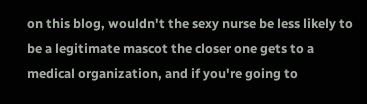on this blog, wouldn't the sexy nurse be less likely to be a legitimate mascot the closer one gets to a medical organization, and if you're going to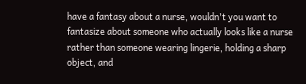have a fantasy about a nurse, wouldn't you want to fantasize about someone who actually looks like a nurse rather than someone wearing lingerie, holding a sharp object, and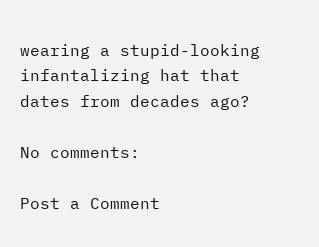wearing a stupid-looking infantalizing hat that dates from decades ago?

No comments:

Post a Comment